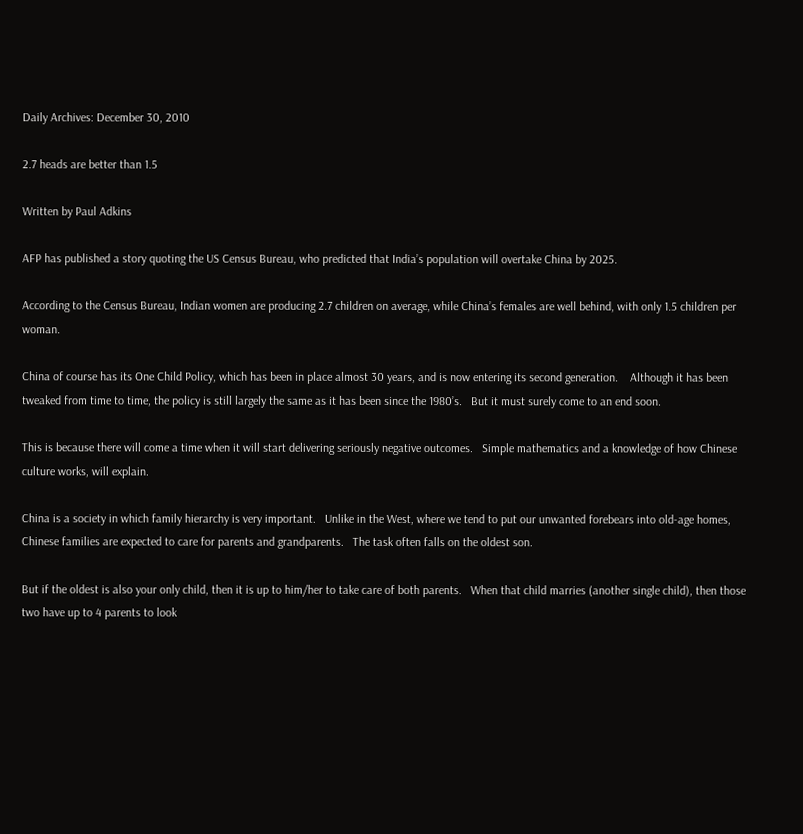Daily Archives: December 30, 2010

2.7 heads are better than 1.5

Written by Paul Adkins

AFP has published a story quoting the US Census Bureau, who predicted that India’s population will overtake China by 2025.

According to the Census Bureau, Indian women are producing 2.7 children on average, while China’s females are well behind, with only 1.5 children per woman.

China of course has its One Child Policy, which has been in place almost 30 years, and is now entering its second generation.    Although it has been tweaked from time to time, the policy is still largely the same as it has been since the 1980’s.   But it must surely come to an end soon.

This is because there will come a time when it will start delivering seriously negative outcomes.   Simple mathematics and a knowledge of how Chinese culture works, will explain.

China is a society in which family hierarchy is very important.   Unlike in the West, where we tend to put our unwanted forebears into old-age homes, Chinese families are expected to care for parents and grandparents.   The task often falls on the oldest son.

But if the oldest is also your only child, then it is up to him/her to take care of both parents.   When that child marries (another single child), then those two have up to 4 parents to look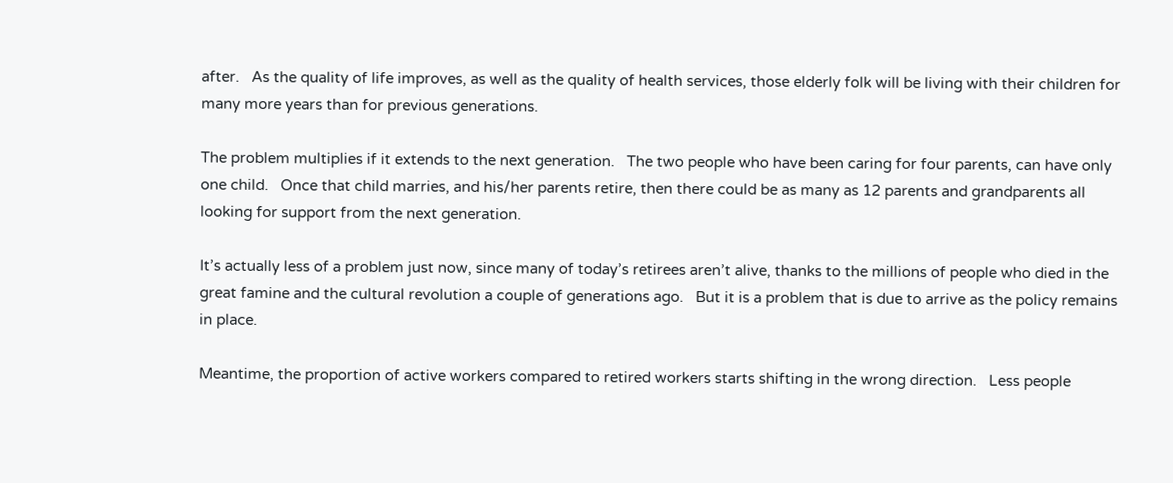after.   As the quality of life improves, as well as the quality of health services, those elderly folk will be living with their children for many more years than for previous generations.

The problem multiplies if it extends to the next generation.   The two people who have been caring for four parents, can have only one child.   Once that child marries, and his/her parents retire, then there could be as many as 12 parents and grandparents all looking for support from the next generation.

It’s actually less of a problem just now, since many of today’s retirees aren’t alive, thanks to the millions of people who died in the great famine and the cultural revolution a couple of generations ago.   But it is a problem that is due to arrive as the policy remains in place.

Meantime, the proportion of active workers compared to retired workers starts shifting in the wrong direction.   Less people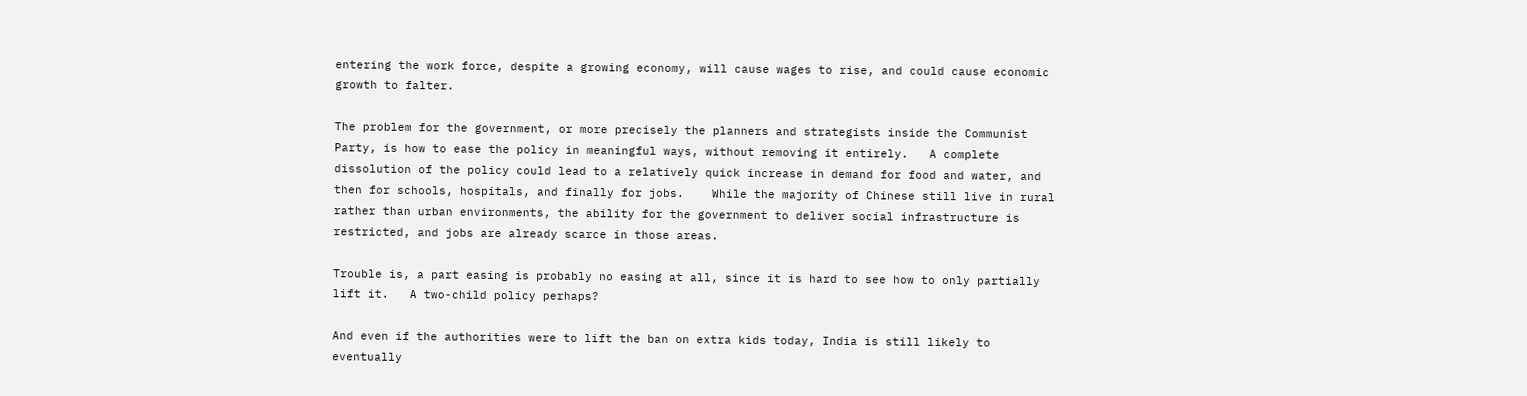entering the work force, despite a growing economy, will cause wages to rise, and could cause economic growth to falter.

The problem for the government, or more precisely the planners and strategists inside the Communist Party, is how to ease the policy in meaningful ways, without removing it entirely.   A complete dissolution of the policy could lead to a relatively quick increase in demand for food and water, and then for schools, hospitals, and finally for jobs.    While the majority of Chinese still live in rural rather than urban environments, the ability for the government to deliver social infrastructure is restricted, and jobs are already scarce in those areas.

Trouble is, a part easing is probably no easing at all, since it is hard to see how to only partially lift it.   A two-child policy perhaps?

And even if the authorities were to lift the ban on extra kids today, India is still likely to eventually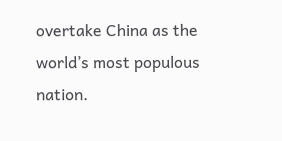overtake China as the world’s most populous nation.